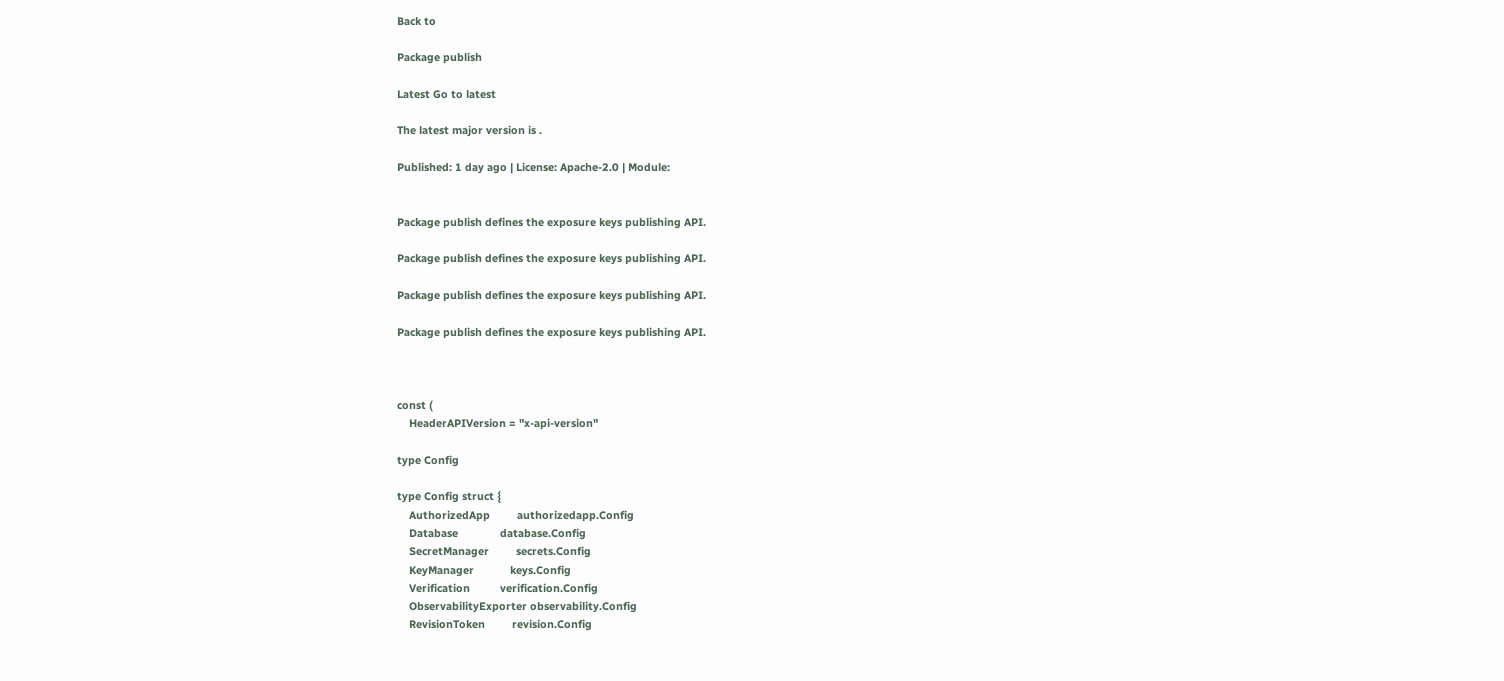Back to

Package publish

Latest Go to latest

The latest major version is .

Published: 1 day ago | License: Apache-2.0 | Module:


Package publish defines the exposure keys publishing API.

Package publish defines the exposure keys publishing API.

Package publish defines the exposure keys publishing API.

Package publish defines the exposure keys publishing API.



const (
    HeaderAPIVersion = "x-api-version"

type Config

type Config struct {
    AuthorizedApp         authorizedapp.Config
    Database              database.Config
    SecretManager         secrets.Config
    KeyManager            keys.Config
    Verification          verification.Config
    ObservabilityExporter observability.Config
    RevisionToken         revision.Config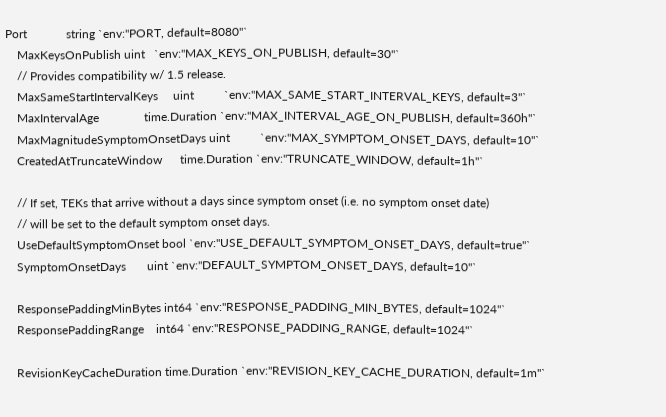Port             string `env:"PORT, default=8080"`
    MaxKeysOnPublish uint   `env:"MAX_KEYS_ON_PUBLISH, default=30"`
    // Provides compatibility w/ 1.5 release.
    MaxSameStartIntervalKeys     uint          `env:"MAX_SAME_START_INTERVAL_KEYS, default=3"`
    MaxIntervalAge               time.Duration `env:"MAX_INTERVAL_AGE_ON_PUBLISH, default=360h"`
    MaxMagnitudeSymptomOnsetDays uint          `env:"MAX_SYMPTOM_ONSET_DAYS, default=10"`
    CreatedAtTruncateWindow      time.Duration `env:"TRUNCATE_WINDOW, default=1h"`

    // If set, TEKs that arrive without a days since symptom onset (i.e. no symptom onset date)
    // will be set to the default symptom onset days.
    UseDefaultSymptomOnset bool `env:"USE_DEFAULT_SYMPTOM_ONSET_DAYS, default=true"`
    SymptomOnsetDays       uint `env:"DEFAULT_SYMPTOM_ONSET_DAYS, default=10"`

    ResponsePaddingMinBytes int64 `env:"RESPONSE_PADDING_MIN_BYTES, default=1024"`
    ResponsePaddingRange    int64 `env:"RESPONSE_PADDING_RANGE, default=1024"`

    RevisionKeyCacheDuration time.Duration `env:"REVISION_KEY_CACHE_DURATION, default=1m"`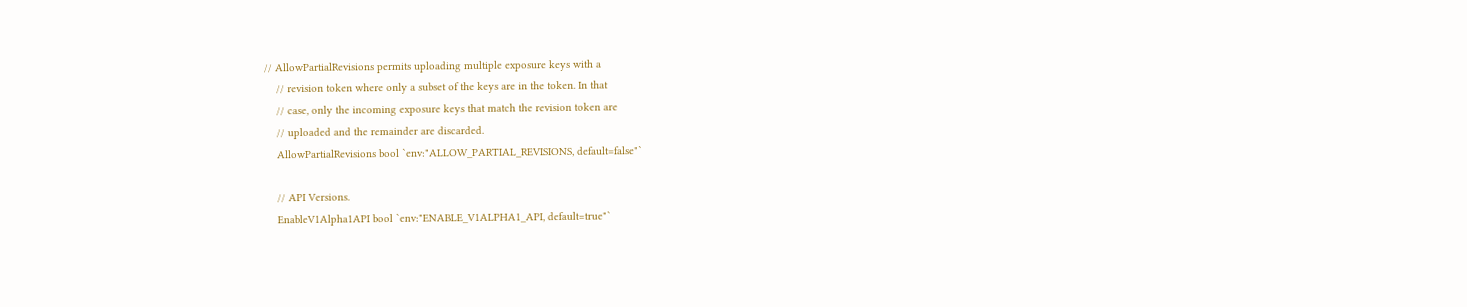// AllowPartialRevisions permits uploading multiple exposure keys with a
    // revision token where only a subset of the keys are in the token. In that
    // case, only the incoming exposure keys that match the revision token are
    // uploaded and the remainder are discarded.
    AllowPartialRevisions bool `env:"ALLOW_PARTIAL_REVISIONS, default=false"`

    // API Versions.
    EnableV1Alpha1API bool `env:"ENABLE_V1ALPHA1_API, default=true"`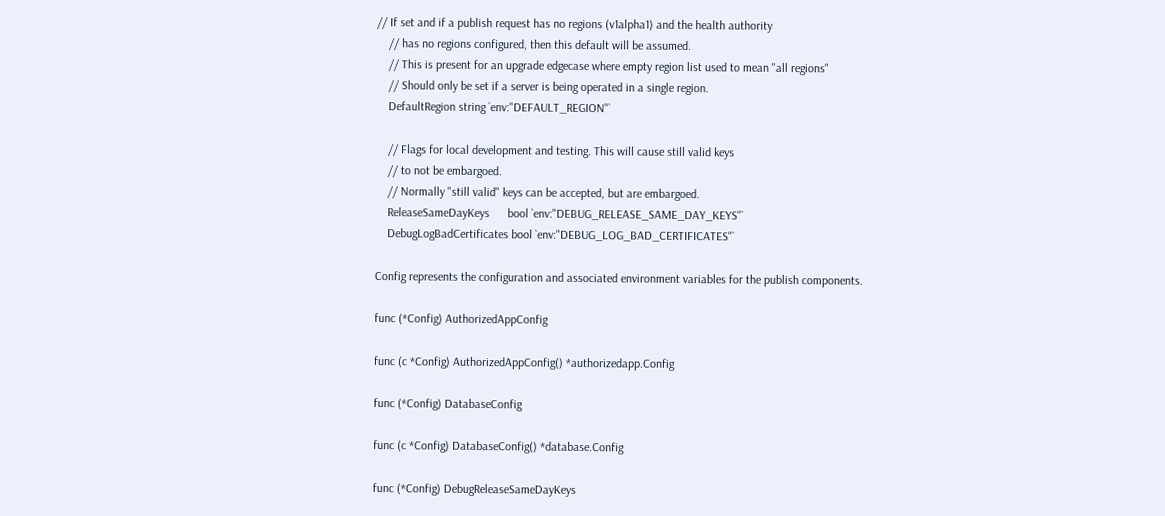// If set and if a publish request has no regions (v1alpha1) and the health authority
    // has no regions configured, then this default will be assumed.
    // This is present for an upgrade edgecase where empty region list used to mean "all regions"
    // Should only be set if a server is being operated in a single region.
    DefaultRegion string `env:"DEFAULT_REGION"`

    // Flags for local development and testing. This will cause still valid keys
    // to not be embargoed.
    // Normally "still valid" keys can be accepted, but are embargoed.
    ReleaseSameDayKeys      bool `env:"DEBUG_RELEASE_SAME_DAY_KEYS"`
    DebugLogBadCertificates bool `env:"DEBUG_LOG_BAD_CERTIFICATES"`

Config represents the configuration and associated environment variables for the publish components.

func (*Config) AuthorizedAppConfig

func (c *Config) AuthorizedAppConfig() *authorizedapp.Config

func (*Config) DatabaseConfig

func (c *Config) DatabaseConfig() *database.Config

func (*Config) DebugReleaseSameDayKeys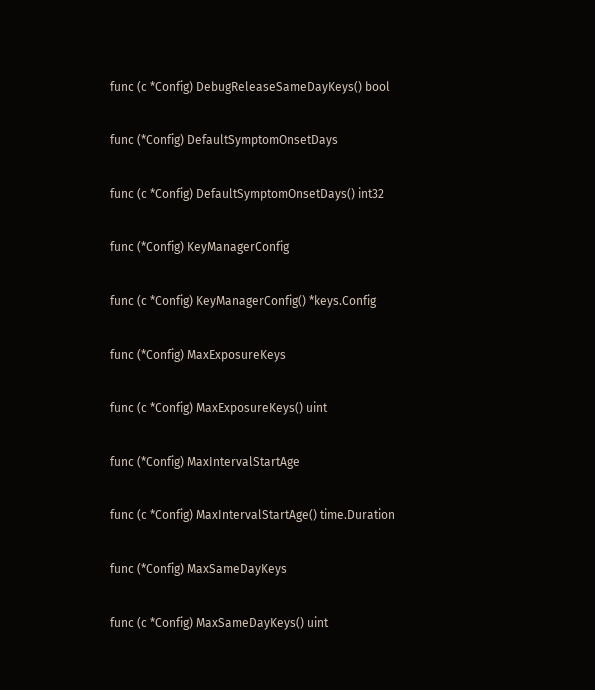func (c *Config) DebugReleaseSameDayKeys() bool

func (*Config) DefaultSymptomOnsetDays

func (c *Config) DefaultSymptomOnsetDays() int32

func (*Config) KeyManagerConfig

func (c *Config) KeyManagerConfig() *keys.Config

func (*Config) MaxExposureKeys

func (c *Config) MaxExposureKeys() uint

func (*Config) MaxIntervalStartAge

func (c *Config) MaxIntervalStartAge() time.Duration

func (*Config) MaxSameDayKeys

func (c *Config) MaxSameDayKeys() uint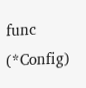func (*Config)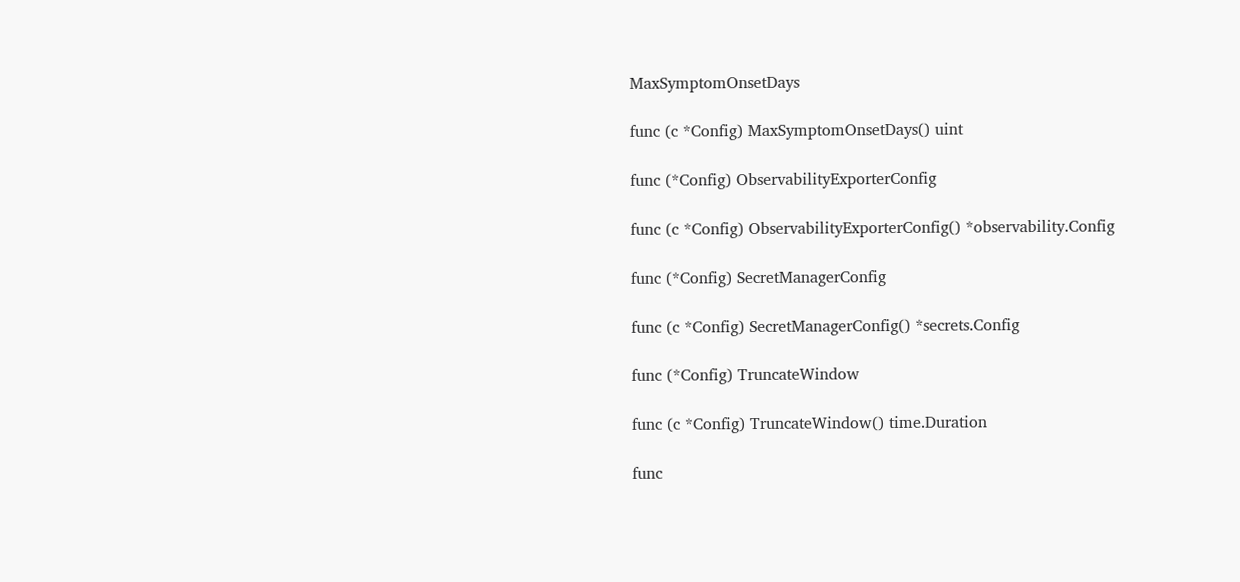MaxSymptomOnsetDays

func (c *Config) MaxSymptomOnsetDays() uint

func (*Config) ObservabilityExporterConfig

func (c *Config) ObservabilityExporterConfig() *observability.Config

func (*Config) SecretManagerConfig

func (c *Config) SecretManagerConfig() *secrets.Config

func (*Config) TruncateWindow

func (c *Config) TruncateWindow() time.Duration

func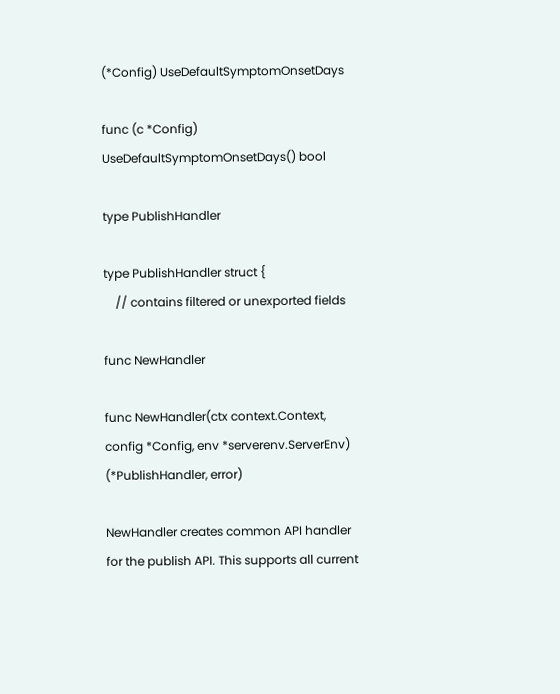(*Config) UseDefaultSymptomOnsetDays

func (c *Config) UseDefaultSymptomOnsetDays() bool

type PublishHandler

type PublishHandler struct {
    // contains filtered or unexported fields

func NewHandler

func NewHandler(ctx context.Context, config *Config, env *serverenv.ServerEnv) (*PublishHandler, error)

NewHandler creates common API handler for the publish API. This supports all current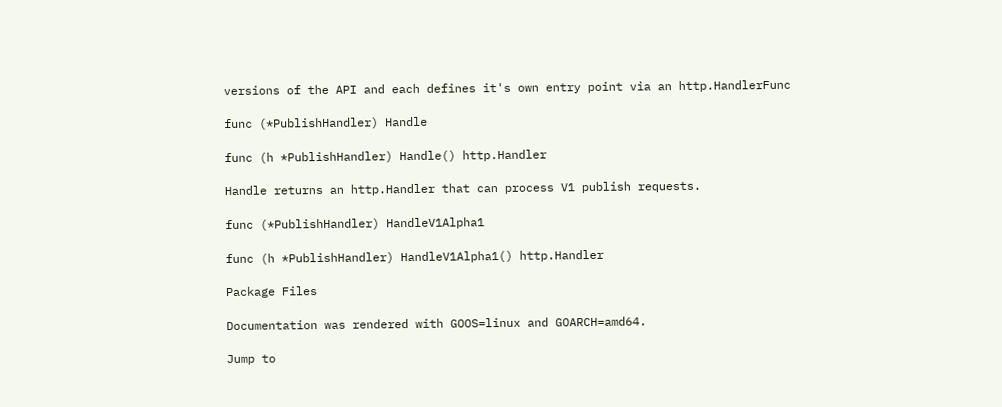versions of the API and each defines it's own entry point via an http.HandlerFunc

func (*PublishHandler) Handle

func (h *PublishHandler) Handle() http.Handler

Handle returns an http.Handler that can process V1 publish requests.

func (*PublishHandler) HandleV1Alpha1

func (h *PublishHandler) HandleV1Alpha1() http.Handler

Package Files

Documentation was rendered with GOOS=linux and GOARCH=amd64.

Jump to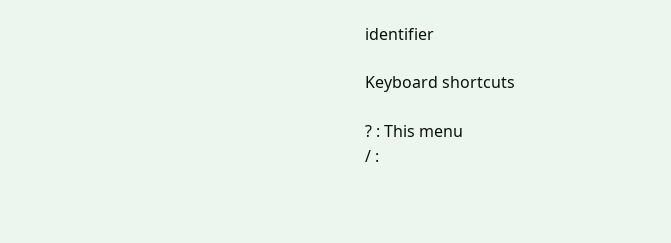identifier

Keyboard shortcuts

? : This menu
/ :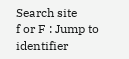Search site
f or F : Jump to identifier